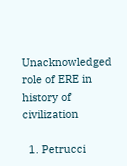Unacknowledged role of ERE in history of civilization

  1. Petrucci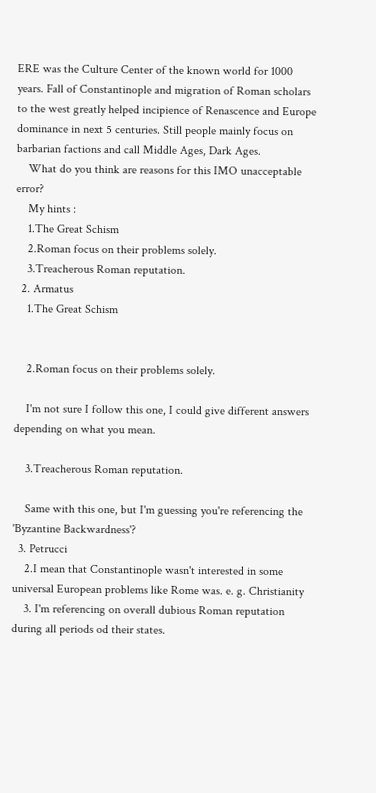ERE was the Culture Center of the known world for 1000 years. Fall of Constantinople and migration of Roman scholars to the west greatly helped incipience of Renascence and Europe dominance in next 5 centuries. Still people mainly focus on barbarian factions and call Middle Ages, Dark Ages.
    What do you think are reasons for this IMO unacceptable error?
    My hints :
    1.The Great Schism
    2.Roman focus on their problems solely.
    3.Treacherous Roman reputation.
  2. Armatus
    1.The Great Schism


    2.Roman focus on their problems solely.

    I'm not sure I follow this one, I could give different answers depending on what you mean.

    3.Treacherous Roman reputation.

    Same with this one, but I'm guessing you're referencing the 'Byzantine Backwardness'?
  3. Petrucci
    2.I mean that Constantinople wasn't interested in some universal European problems like Rome was. e. g. Christianity
    3. I'm referencing on overall dubious Roman reputation during all periods od their states.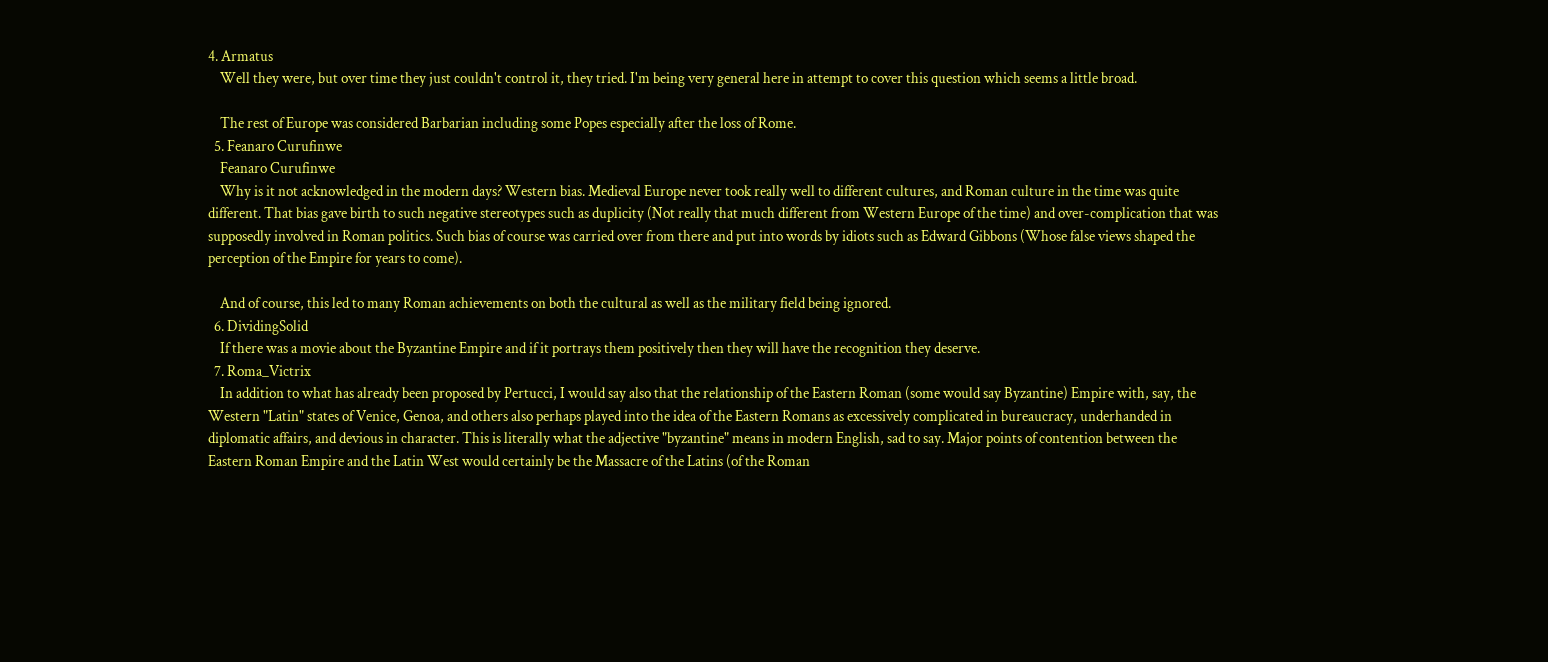4. Armatus
    Well they were, but over time they just couldn't control it, they tried. I'm being very general here in attempt to cover this question which seems a little broad.

    The rest of Europe was considered Barbarian including some Popes especially after the loss of Rome.
  5. Feanaro Curufinwe
    Feanaro Curufinwe
    Why is it not acknowledged in the modern days? Western bias. Medieval Europe never took really well to different cultures, and Roman culture in the time was quite different. That bias gave birth to such negative stereotypes such as duplicity (Not really that much different from Western Europe of the time) and over-complication that was supposedly involved in Roman politics. Such bias of course was carried over from there and put into words by idiots such as Edward Gibbons (Whose false views shaped the perception of the Empire for years to come).

    And of course, this led to many Roman achievements on both the cultural as well as the military field being ignored.
  6. DividingSolid
    If there was a movie about the Byzantine Empire and if it portrays them positively then they will have the recognition they deserve.
  7. Roma_Victrix
    In addition to what has already been proposed by Pertucci, I would say also that the relationship of the Eastern Roman (some would say Byzantine) Empire with, say, the Western "Latin" states of Venice, Genoa, and others also perhaps played into the idea of the Eastern Romans as excessively complicated in bureaucracy, underhanded in diplomatic affairs, and devious in character. This is literally what the adjective "byzantine" means in modern English, sad to say. Major points of contention between the Eastern Roman Empire and the Latin West would certainly be the Massacre of the Latins (of the Roman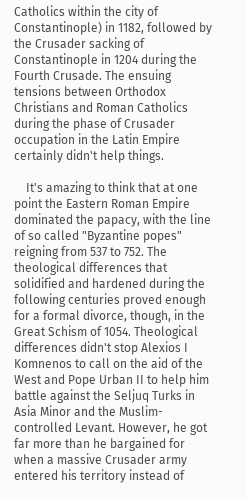Catholics within the city of Constantinople) in 1182, followed by the Crusader sacking of Constantinople in 1204 during the Fourth Crusade. The ensuing tensions between Orthodox Christians and Roman Catholics during the phase of Crusader occupation in the Latin Empire certainly didn't help things.

    It's amazing to think that at one point the Eastern Roman Empire dominated the papacy, with the line of so called "Byzantine popes" reigning from 537 to 752. The theological differences that solidified and hardened during the following centuries proved enough for a formal divorce, though, in the Great Schism of 1054. Theological differences didn't stop Alexios I Komnenos to call on the aid of the West and Pope Urban II to help him battle against the Seljuq Turks in Asia Minor and the Muslim-controlled Levant. However, he got far more than he bargained for when a massive Crusader army entered his territory instead of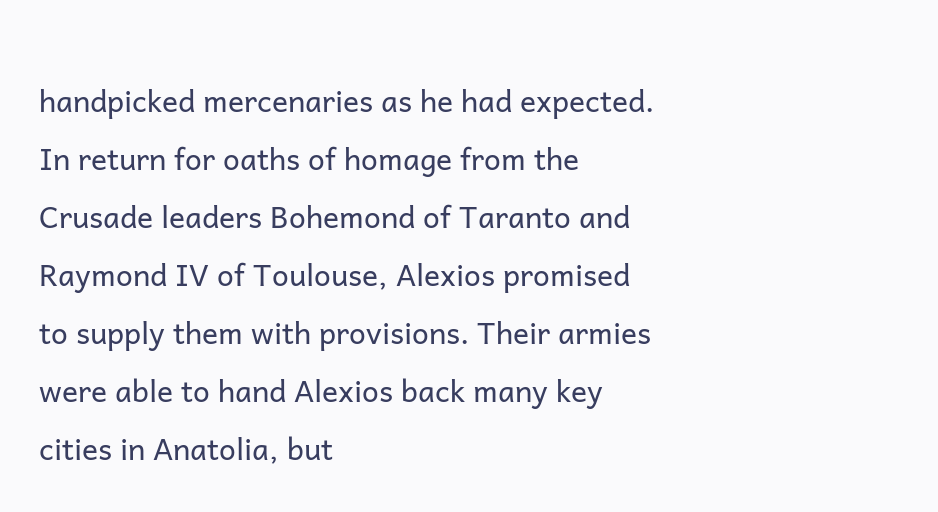handpicked mercenaries as he had expected. In return for oaths of homage from the Crusade leaders Bohemond of Taranto and Raymond IV of Toulouse, Alexios promised to supply them with provisions. Their armies were able to hand Alexios back many key cities in Anatolia, but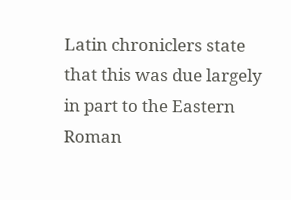Latin chroniclers state that this was due largely in part to the Eastern Roman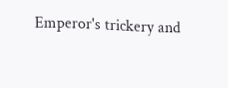Emperor's trickery and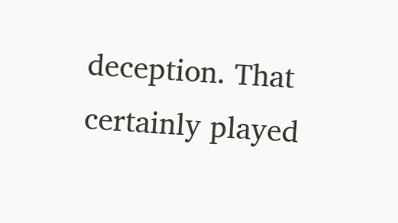deception. That certainly played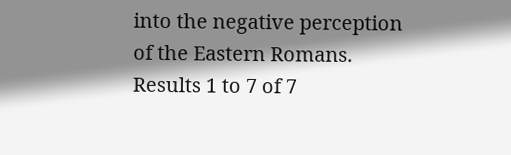into the negative perception of the Eastern Romans.
Results 1 to 7 of 7